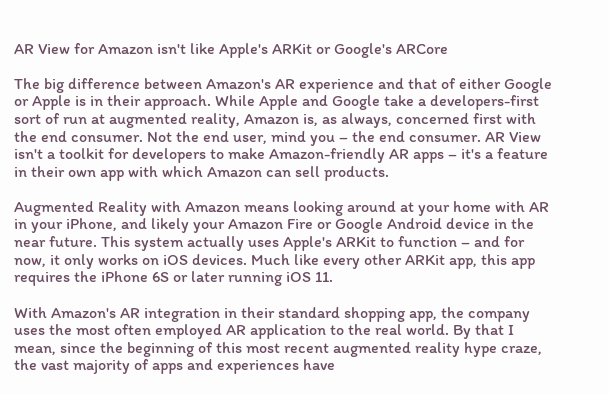AR View for Amazon isn't like Apple's ARKit or Google's ARCore

The big difference between Amazon's AR experience and that of either Google or Apple is in their approach. While Apple and Google take a developers-first sort of run at augmented reality, Amazon is, as always, concerned first with the end consumer. Not the end user, mind you – the end consumer. AR View isn't a toolkit for developers to make Amazon-friendly AR apps – it's a feature in their own app with which Amazon can sell products.

Augmented Reality with Amazon means looking around at your home with AR in your iPhone, and likely your Amazon Fire or Google Android device in the near future. This system actually uses Apple's ARKit to function – and for now, it only works on iOS devices. Much like every other ARKit app, this app requires the iPhone 6S or later running iOS 11.

With Amazon's AR integration in their standard shopping app, the company uses the most often employed AR application to the real world. By that I mean, since the beginning of this most recent augmented reality hype craze, the vast majority of apps and experiences have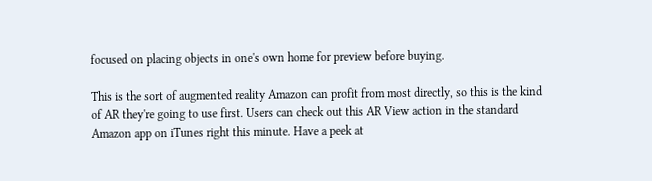focused on placing objects in one's own home for preview before buying.

This is the sort of augmented reality Amazon can profit from most directly, so this is the kind of AR they're going to use first. Users can check out this AR View action in the standard Amazon app on iTunes right this minute. Have a peek at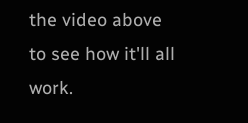the video above to see how it'll all work.